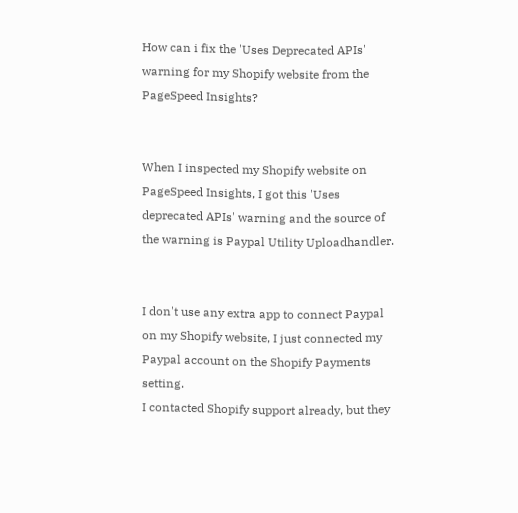How can i fix the 'Uses Deprecated APIs' warning for my Shopify website from the PageSpeed Insights?


When I inspected my Shopify website on PageSpeed Insights, I got this 'Uses deprecated APIs' warning and the source of the warning is Paypal Utility Uploadhandler.


I don't use any extra app to connect Paypal on my Shopify website, I just connected my Paypal account on the Shopify Payments setting.
I contacted Shopify support already, but they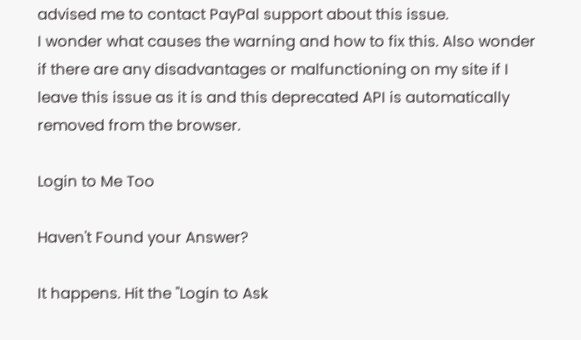advised me to contact PayPal support about this issue.
I wonder what causes the warning and how to fix this. Also wonder if there are any disadvantages or malfunctioning on my site if I leave this issue as it is and this deprecated API is automatically removed from the browser.

Login to Me Too

Haven't Found your Answer?

It happens. Hit the "Login to Ask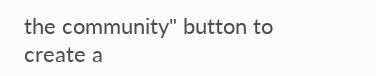the community" button to create a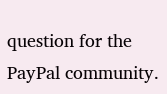question for the PayPal community.